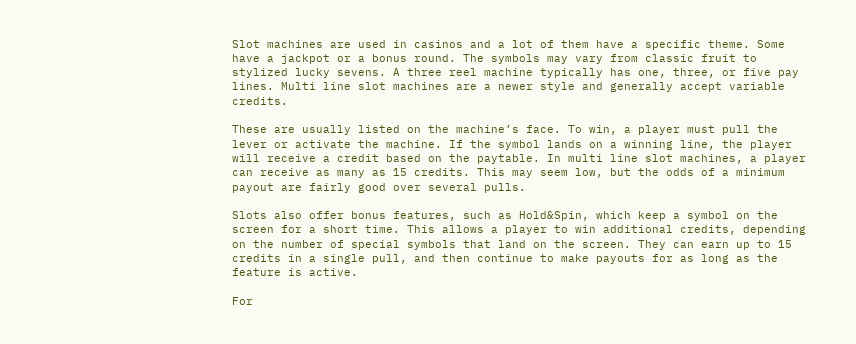Slot machines are used in casinos and a lot of them have a specific theme. Some have a jackpot or a bonus round. The symbols may vary from classic fruit to stylized lucky sevens. A three reel machine typically has one, three, or five pay lines. Multi line slot machines are a newer style and generally accept variable credits.

These are usually listed on the machine’s face. To win, a player must pull the lever or activate the machine. If the symbol lands on a winning line, the player will receive a credit based on the paytable. In multi line slot machines, a player can receive as many as 15 credits. This may seem low, but the odds of a minimum payout are fairly good over several pulls.

Slots also offer bonus features, such as Hold&Spin, which keep a symbol on the screen for a short time. This allows a player to win additional credits, depending on the number of special symbols that land on the screen. They can earn up to 15 credits in a single pull, and then continue to make payouts for as long as the feature is active.

For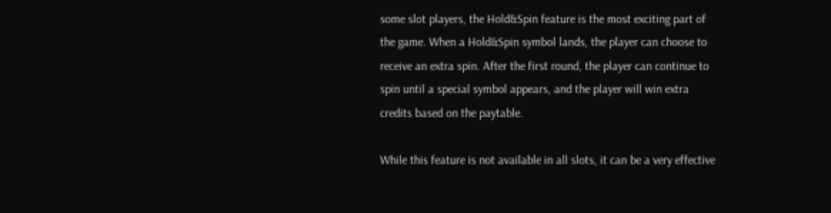some slot players, the Hold&Spin feature is the most exciting part of the game. When a Hold&Spin symbol lands, the player can choose to receive an extra spin. After the first round, the player can continue to spin until a special symbol appears, and the player will win extra credits based on the paytable.

While this feature is not available in all slots, it can be a very effective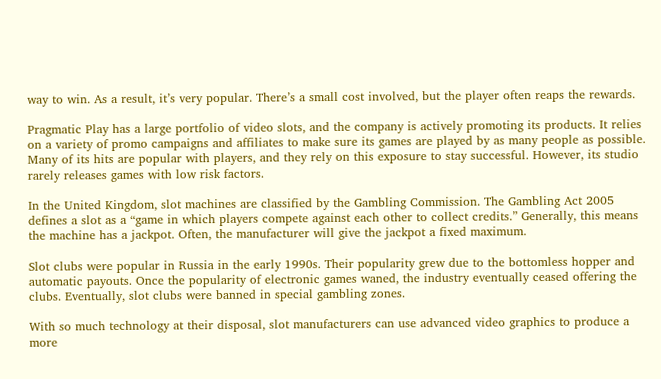way to win. As a result, it’s very popular. There’s a small cost involved, but the player often reaps the rewards.

Pragmatic Play has a large portfolio of video slots, and the company is actively promoting its products. It relies on a variety of promo campaigns and affiliates to make sure its games are played by as many people as possible. Many of its hits are popular with players, and they rely on this exposure to stay successful. However, its studio rarely releases games with low risk factors.

In the United Kingdom, slot machines are classified by the Gambling Commission. The Gambling Act 2005 defines a slot as a “game in which players compete against each other to collect credits.” Generally, this means the machine has a jackpot. Often, the manufacturer will give the jackpot a fixed maximum.

Slot clubs were popular in Russia in the early 1990s. Their popularity grew due to the bottomless hopper and automatic payouts. Once the popularity of electronic games waned, the industry eventually ceased offering the clubs. Eventually, slot clubs were banned in special gambling zones.

With so much technology at their disposal, slot manufacturers can use advanced video graphics to produce a more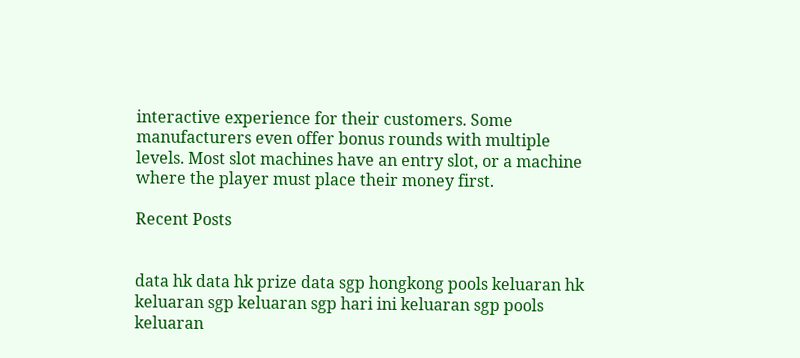interactive experience for their customers. Some manufacturers even offer bonus rounds with multiple levels. Most slot machines have an entry slot, or a machine where the player must place their money first.

Recent Posts


data hk data hk prize data sgp hongkong pools keluaran hk keluaran sgp keluaran sgp hari ini keluaran sgp pools keluaran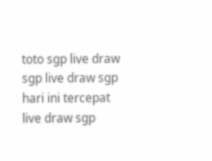toto sgp live draw sgp live draw sgp hari ini tercepat live draw sgp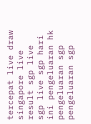tercepat live draw singapore live result sgp live sgp live sgp hari ini pengeluaran hk pengeluaran sgp pengeluaran sgp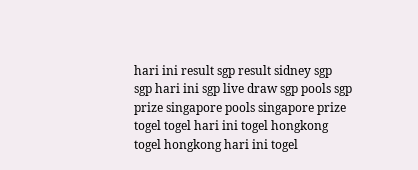hari ini result sgp result sidney sgp sgp hari ini sgp live draw sgp pools sgp prize singapore pools singapore prize togel togel hari ini togel hongkong togel hongkong hari ini togel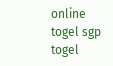online togel sgp togel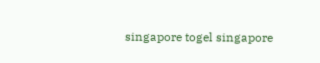singapore togel singapore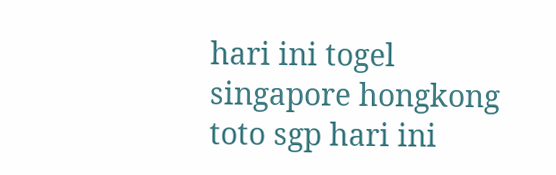hari ini togel singapore hongkong toto sgp hari ini